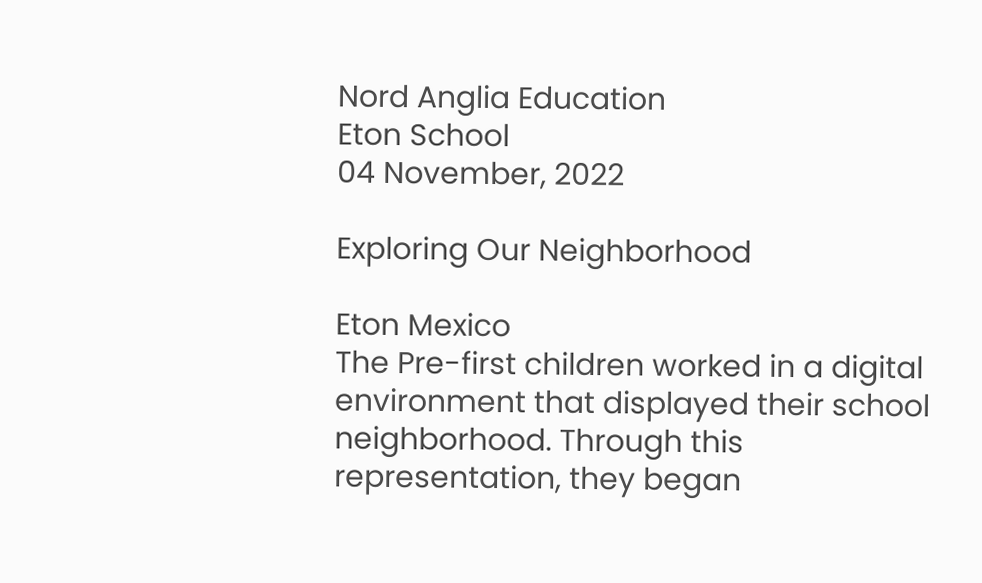Nord Anglia Education
Eton School
04 November, 2022

Exploring Our Neighborhood

Eton Mexico
The Pre-first children worked in a digital environment that displayed their school neighborhood. Through this representation, they began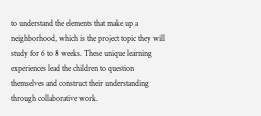to understand the elements that make up a neighborhood, which is the project topic they will study for 6 to 8 weeks. These unique learning experiences lead the children to question themselves and construct their understanding through collaborative work.